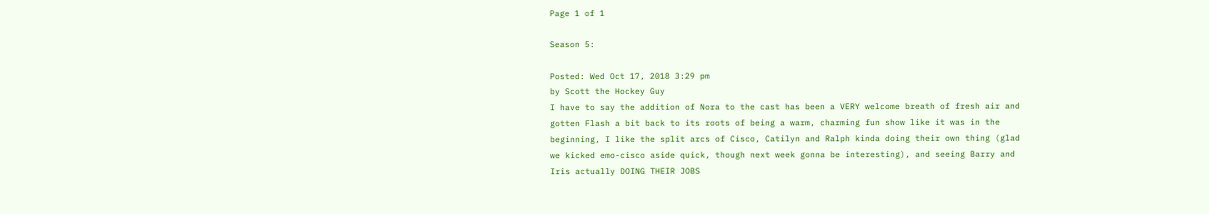Page 1 of 1

Season 5:

Posted: Wed Oct 17, 2018 3:29 pm
by Scott the Hockey Guy
I have to say the addition of Nora to the cast has been a VERY welcome breath of fresh air and gotten Flash a bit back to its roots of being a warm, charming fun show like it was in the beginning, I like the split arcs of Cisco, Catilyn and Ralph kinda doing their own thing (glad we kicked emo-cisco aside quick, though next week gonna be interesting), and seeing Barry and Iris actually DOING THEIR JOBS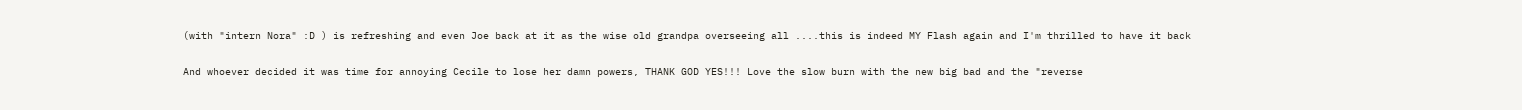(with "intern Nora" :D ) is refreshing and even Joe back at it as the wise old grandpa overseeing all ....this is indeed MY Flash again and I'm thrilled to have it back

And whoever decided it was time for annoying Cecile to lose her damn powers, THANK GOD YES!!! Love the slow burn with the new big bad and the "reverse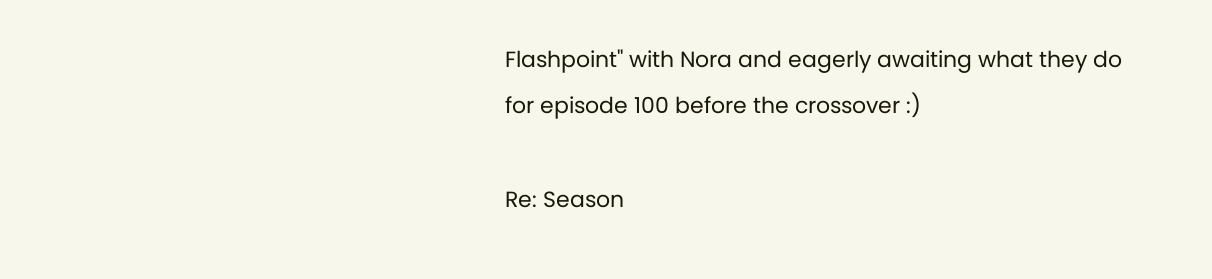Flashpoint" with Nora and eagerly awaiting what they do for episode 100 before the crossover :)

Re: Season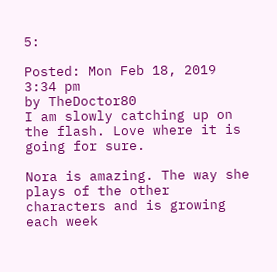5:

Posted: Mon Feb 18, 2019 3:34 pm
by TheDoctor80
I am slowly catching up on the flash. Love where it is going for sure.

Nora is amazing. The way she plays of the other characters and is growing each week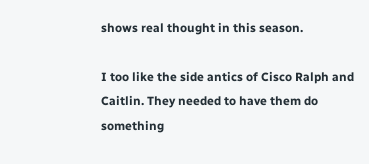shows real thought in this season.

I too like the side antics of Cisco Ralph and Caitlin. They needed to have them do something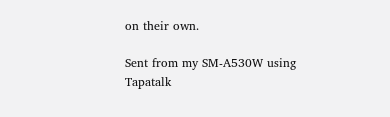on their own.

Sent from my SM-A530W using Tapatalk